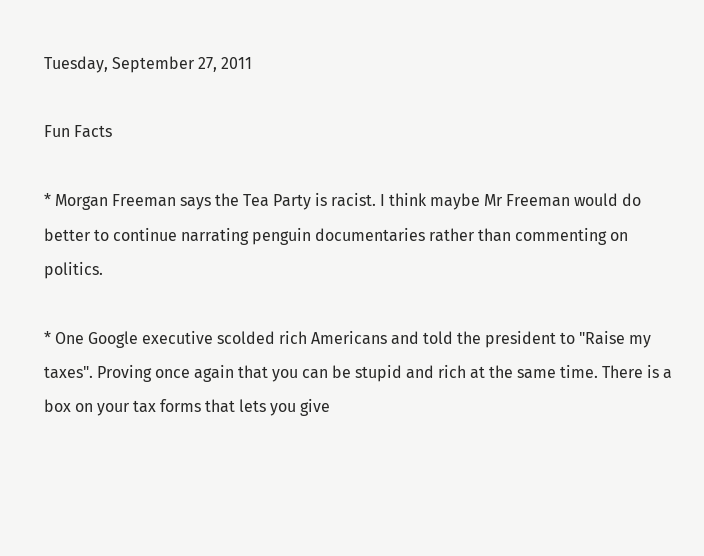Tuesday, September 27, 2011

Fun Facts

* Morgan Freeman says the Tea Party is racist. I think maybe Mr Freeman would do better to continue narrating penguin documentaries rather than commenting on politics.

* One Google executive scolded rich Americans and told the president to "Raise my taxes". Proving once again that you can be stupid and rich at the same time. There is a box on your tax forms that lets you give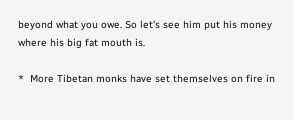beyond what you owe. So let's see him put his money where his big fat mouth is.

*  More Tibetan monks have set themselves on fire in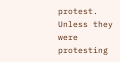protest. Unless they were protesting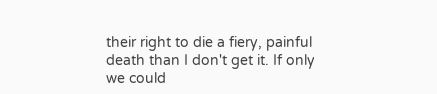their right to die a fiery, painful death than I don't get it. If only we could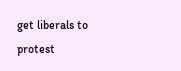get liberals to protest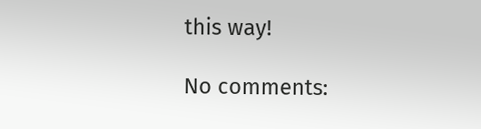this way!

No comments: